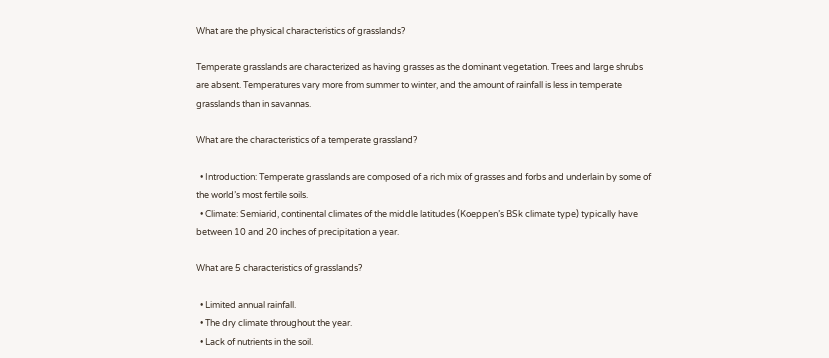What are the physical characteristics of grasslands?

Temperate grasslands are characterized as having grasses as the dominant vegetation. Trees and large shrubs are absent. Temperatures vary more from summer to winter, and the amount of rainfall is less in temperate grasslands than in savannas.

What are the characteristics of a temperate grassland?

  • Introduction: Temperate grasslands are composed of a rich mix of grasses and forbs and underlain by some of the world’s most fertile soils.
  • Climate: Semiarid, continental climates of the middle latitudes (Koeppen’s BSk climate type) typically have between 10 and 20 inches of precipitation a year.

What are 5 characteristics of grasslands?

  • Limited annual rainfall.
  • The dry climate throughout the year.
  • Lack of nutrients in the soil.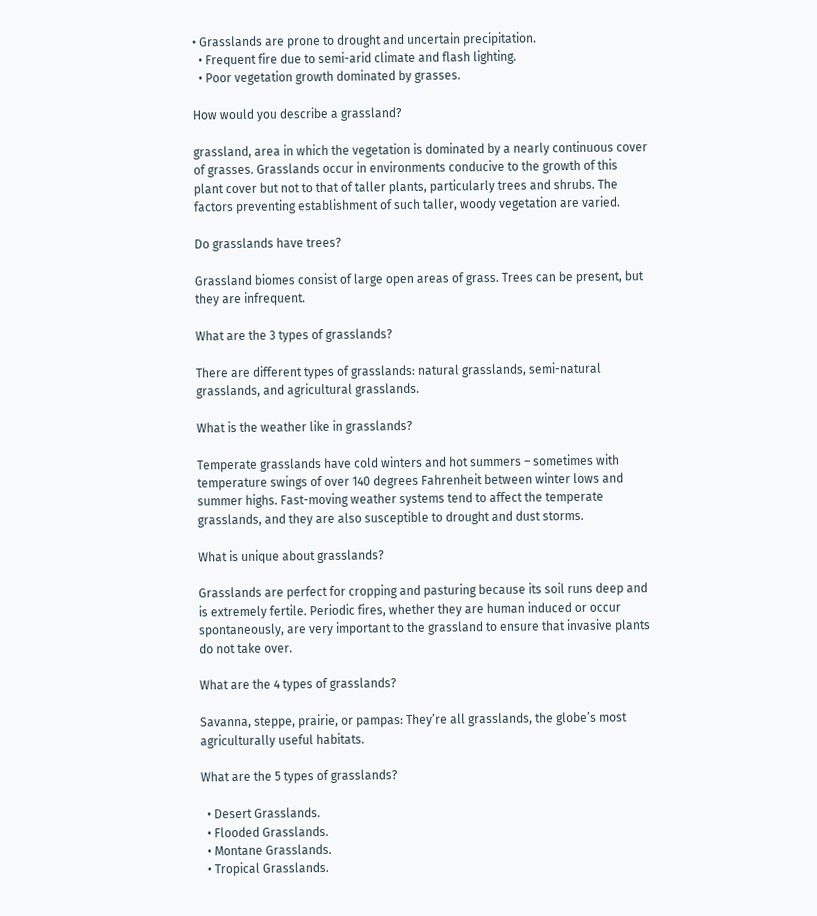• Grasslands are prone to drought and uncertain precipitation.
  • Frequent fire due to semi-arid climate and flash lighting.
  • Poor vegetation growth dominated by grasses.

How would you describe a grassland?

grassland, area in which the vegetation is dominated by a nearly continuous cover of grasses. Grasslands occur in environments conducive to the growth of this plant cover but not to that of taller plants, particularly trees and shrubs. The factors preventing establishment of such taller, woody vegetation are varied.

Do grasslands have trees?

Grassland biomes consist of large open areas of grass. Trees can be present, but they are infrequent.

What are the 3 types of grasslands?

There are different types of grasslands: natural grasslands, semi-natural grasslands, and agricultural grasslands.

What is the weather like in grasslands?

Temperate grasslands have cold winters and hot summers – sometimes with temperature swings of over 140 degrees Fahrenheit between winter lows and summer highs. Fast-moving weather systems tend to affect the temperate grasslands, and they are also susceptible to drought and dust storms.

What is unique about grasslands?

Grasslands are perfect for cropping and pasturing because its soil runs deep and is extremely fertile. Periodic fires, whether they are human induced or occur spontaneously, are very important to the grassland to ensure that invasive plants do not take over.

What are the 4 types of grasslands?

Savanna, steppe, prairie, or pampas: They’re all grasslands, the globe’s most agriculturally useful habitats.

What are the 5 types of grasslands?

  • Desert Grasslands.
  • Flooded Grasslands.
  • Montane Grasslands.
  • Tropical Grasslands.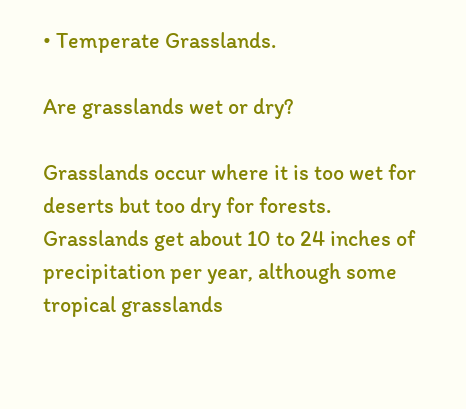• Temperate Grasslands.

Are grasslands wet or dry?

Grasslands occur where it is too wet for deserts but too dry for forests. Grasslands get about 10 to 24 inches of precipitation per year, although some tropical grasslands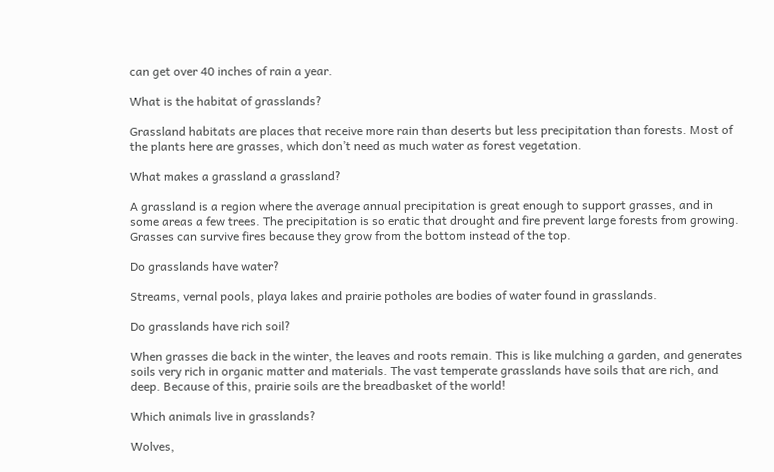can get over 40 inches of rain a year.

What is the habitat of grasslands?

Grassland habitats are places that receive more rain than deserts but less precipitation than forests. Most of the plants here are grasses, which don’t need as much water as forest vegetation.

What makes a grassland a grassland?

A grassland is a region where the average annual precipitation is great enough to support grasses, and in some areas a few trees. The precipitation is so eratic that drought and fire prevent large forests from growing. Grasses can survive fires because they grow from the bottom instead of the top.

Do grasslands have water?

Streams, vernal pools, playa lakes and prairie potholes are bodies of water found in grasslands.

Do grasslands have rich soil?

When grasses die back in the winter, the leaves and roots remain. This is like mulching a garden, and generates soils very rich in organic matter and materials. The vast temperate grasslands have soils that are rich, and deep. Because of this, prairie soils are the breadbasket of the world!

Which animals live in grasslands?

Wolves,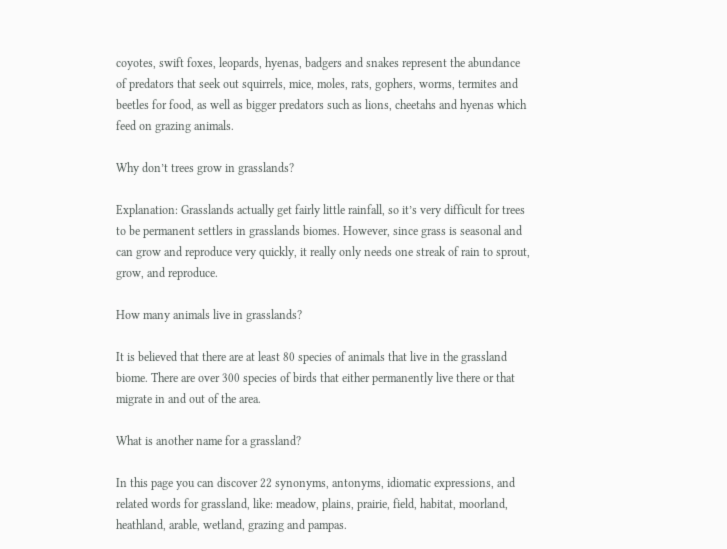coyotes, swift foxes, leopards, hyenas, badgers and snakes represent the abundance of predators that seek out squirrels, mice, moles, rats, gophers, worms, termites and beetles for food, as well as bigger predators such as lions, cheetahs and hyenas which feed on grazing animals.

Why don’t trees grow in grasslands?

Explanation: Grasslands actually get fairly little rainfall, so it’s very difficult for trees to be permanent settlers in grasslands biomes. However, since grass is seasonal and can grow and reproduce very quickly, it really only needs one streak of rain to sprout, grow, and reproduce.

How many animals live in grasslands?

It is believed that there are at least 80 species of animals that live in the grassland biome. There are over 300 species of birds that either permanently live there or that migrate in and out of the area.

What is another name for a grassland?

In this page you can discover 22 synonyms, antonyms, idiomatic expressions, and related words for grassland, like: meadow, plains, prairie, field, habitat, moorland, heathland, arable, wetland, grazing and pampas.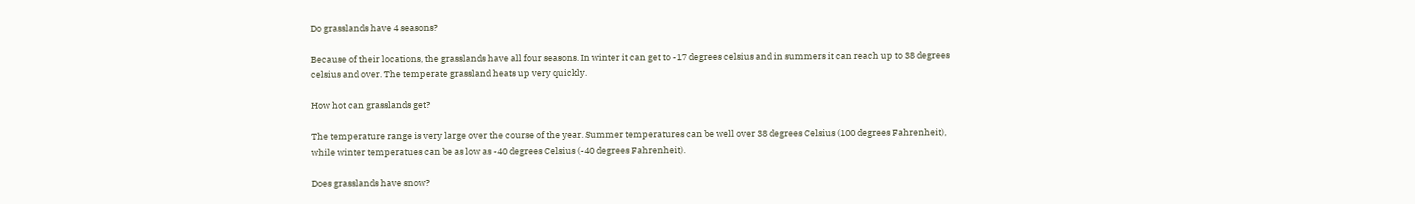Do grasslands have 4 seasons?

Because of their locations, the grasslands have all four seasons. In winter it can get to -17 degrees celsius and in summers it can reach up to 38 degrees celsius and over. The temperate grassland heats up very quickly.

How hot can grasslands get?

The temperature range is very large over the course of the year. Summer temperatures can be well over 38 degrees Celsius (100 degrees Fahrenheit), while winter temperatues can be as low as -40 degrees Celsius (-40 degrees Fahrenheit).

Does grasslands have snow?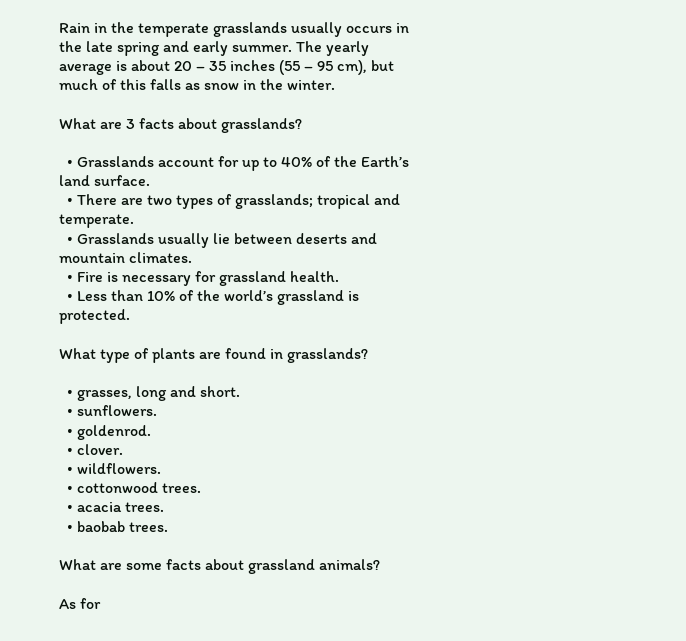Rain in the temperate grasslands usually occurs in the late spring and early summer. The yearly average is about 20 – 35 inches (55 – 95 cm), but much of this falls as snow in the winter.

What are 3 facts about grasslands?

  • Grasslands account for up to 40% of the Earth’s land surface.
  • There are two types of grasslands; tropical and temperate.
  • Grasslands usually lie between deserts and mountain climates.
  • Fire is necessary for grassland health.
  • Less than 10% of the world’s grassland is protected.

What type of plants are found in grasslands?

  • grasses, long and short.
  • sunflowers.
  • goldenrod.
  • clover.
  • wildflowers.
  • cottonwood trees.
  • acacia trees.
  • baobab trees.

What are some facts about grassland animals?

As for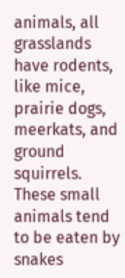animals, all grasslands have rodents, like mice, prairie dogs, meerkats, and ground squirrels. These small animals tend to be eaten by snakes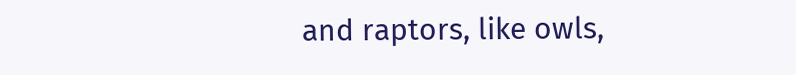and raptors, like owls,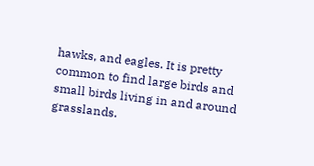hawks, and eagles. It is pretty common to find large birds and small birds living in and around grasslands.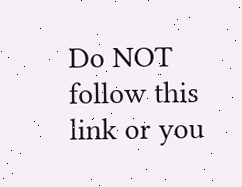Do NOT follow this link or you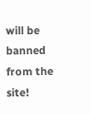will be banned from the site!